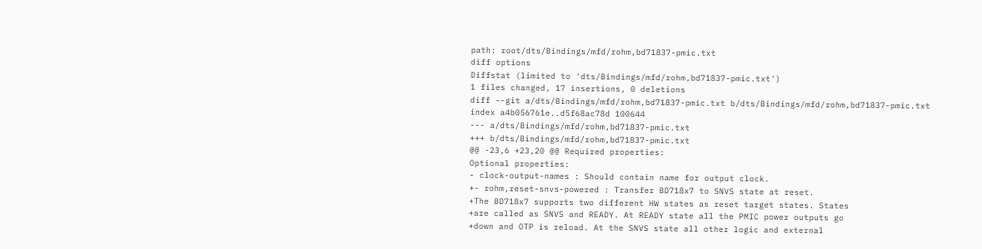path: root/dts/Bindings/mfd/rohm,bd71837-pmic.txt
diff options
Diffstat (limited to 'dts/Bindings/mfd/rohm,bd71837-pmic.txt')
1 files changed, 17 insertions, 0 deletions
diff --git a/dts/Bindings/mfd/rohm,bd71837-pmic.txt b/dts/Bindings/mfd/rohm,bd71837-pmic.txt
index a4b056761e..d5f68ac78d 100644
--- a/dts/Bindings/mfd/rohm,bd71837-pmic.txt
+++ b/dts/Bindings/mfd/rohm,bd71837-pmic.txt
@@ -23,6 +23,20 @@ Required properties:
Optional properties:
- clock-output-names : Should contain name for output clock.
+- rohm,reset-snvs-powered : Transfer BD718x7 to SNVS state at reset.
+The BD718x7 supports two different HW states as reset target states. States
+are called as SNVS and READY. At READY state all the PMIC power outputs go
+down and OTP is reload. At the SNVS state all other logic and external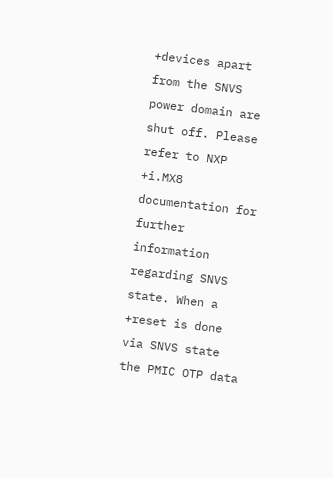+devices apart from the SNVS power domain are shut off. Please refer to NXP
+i.MX8 documentation for further information regarding SNVS state. When a
+reset is done via SNVS state the PMIC OTP data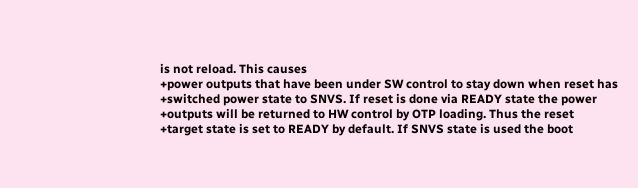is not reload. This causes
+power outputs that have been under SW control to stay down when reset has
+switched power state to SNVS. If reset is done via READY state the power
+outputs will be returned to HW control by OTP loading. Thus the reset
+target state is set to READY by default. If SNVS state is used the boot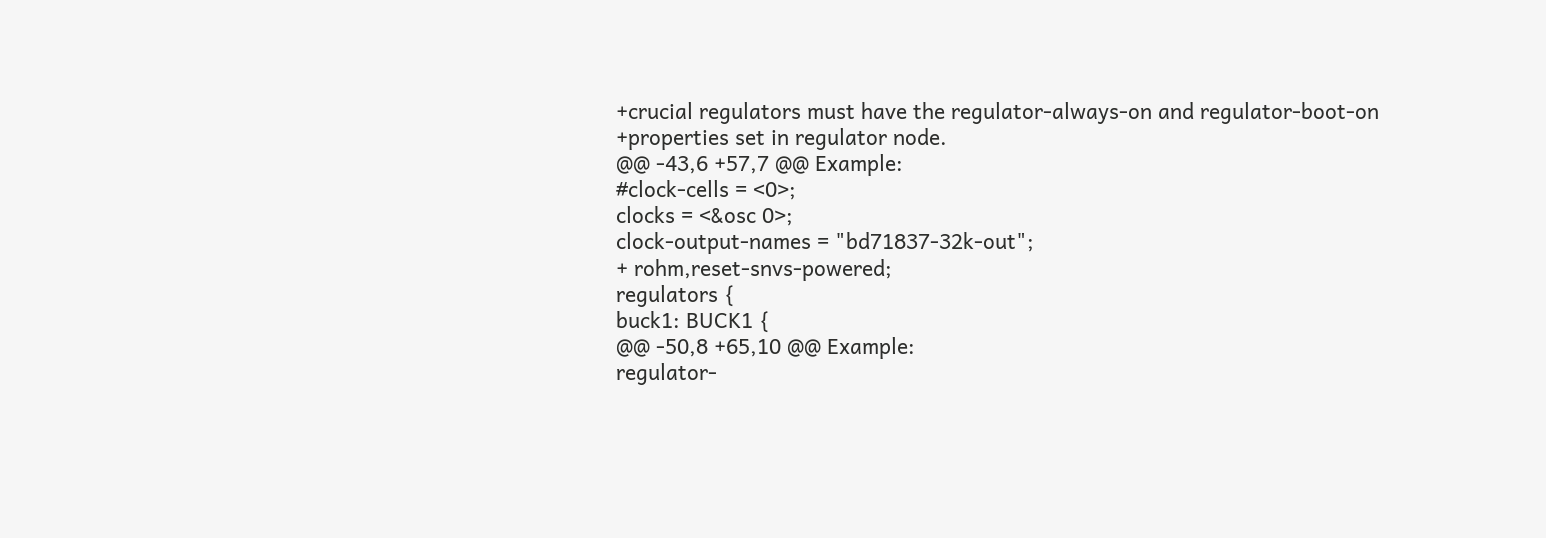+crucial regulators must have the regulator-always-on and regulator-boot-on
+properties set in regulator node.
@@ -43,6 +57,7 @@ Example:
#clock-cells = <0>;
clocks = <&osc 0>;
clock-output-names = "bd71837-32k-out";
+ rohm,reset-snvs-powered;
regulators {
buck1: BUCK1 {
@@ -50,8 +65,10 @@ Example:
regulator-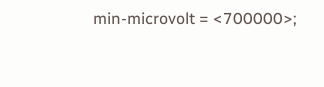min-microvolt = <700000>;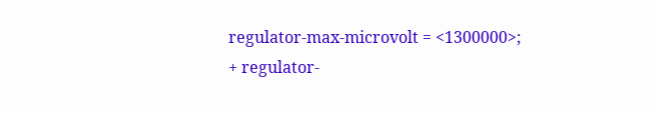regulator-max-microvolt = <1300000>;
+ regulator-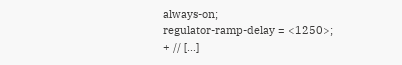always-on;
regulator-ramp-delay = <1250>;
+ // [...]